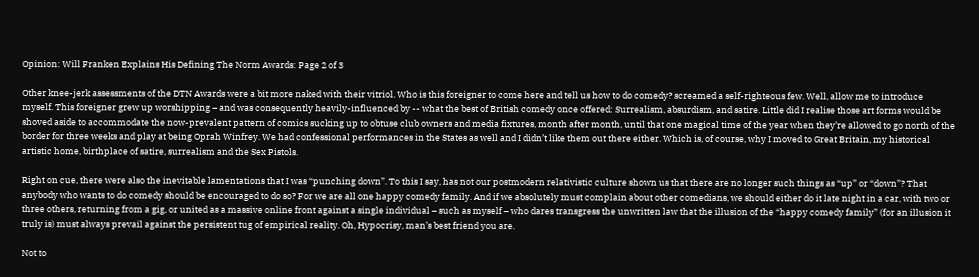Opinion: Will Franken Explains His Defining The Norm Awards: Page 2 of 3

Other knee-jerk assessments of the DTN Awards were a bit more naked with their vitriol. Who is this foreigner to come here and tell us how to do comedy? screamed a self-righteous few. Well, allow me to introduce myself. This foreigner grew up worshipping – and was consequently heavily-influenced by -- what the best of British comedy once offered: Surrealism, absurdism, and satire. Little did I realise those art forms would be shoved aside to accommodate the now-prevalent pattern of comics sucking up to obtuse club owners and media fixtures, month after month, until that one magical time of the year when they’re allowed to go north of the border for three weeks and play at being Oprah Winfrey. We had confessional performances in the States as well and I didn’t like them out there either. Which is, of course, why I moved to Great Britain, my historical artistic home, birthplace of satire, surrealism and the Sex Pistols.

Right on cue, there were also the inevitable lamentations that I was “punching down”. To this I say, has not our postmodern relativistic culture shown us that there are no longer such things as “up” or “down”? That anybody who wants to do comedy should be encouraged to do so? For we are all one happy comedy family. And if we absolutely must complain about other comedians, we should either do it late night in a car, with two or three others, returning from a gig, or united as a massive online front against a single individual – such as myself – who dares transgress the unwritten law that the illusion of the “happy comedy family” (for an illusion it truly is) must always prevail against the persistent tug of empirical reality. Oh, Hypocrisy, man’s best friend you are.

Not to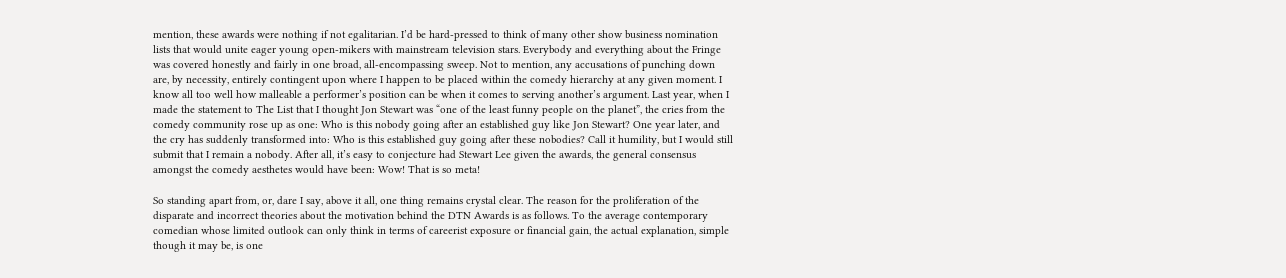mention, these awards were nothing if not egalitarian. I’d be hard-pressed to think of many other show business nomination lists that would unite eager young open-mikers with mainstream television stars. Everybody and everything about the Fringe was covered honestly and fairly in one broad, all-encompassing sweep. Not to mention, any accusations of punching down are, by necessity, entirely contingent upon where I happen to be placed within the comedy hierarchy at any given moment. I know all too well how malleable a performer’s position can be when it comes to serving another’s argument. Last year, when I made the statement to The List that I thought Jon Stewart was “one of the least funny people on the planet”, the cries from the comedy community rose up as one: Who is this nobody going after an established guy like Jon Stewart? One year later, and the cry has suddenly transformed into: Who is this established guy going after these nobodies? Call it humility, but I would still submit that I remain a nobody. After all, it’s easy to conjecture had Stewart Lee given the awards, the general consensus amongst the comedy aesthetes would have been: Wow! That is so meta!

So standing apart from, or, dare I say, above it all, one thing remains crystal clear. The reason for the proliferation of the disparate and incorrect theories about the motivation behind the DTN Awards is as follows. To the average contemporary comedian whose limited outlook can only think in terms of careerist exposure or financial gain, the actual explanation, simple though it may be, is one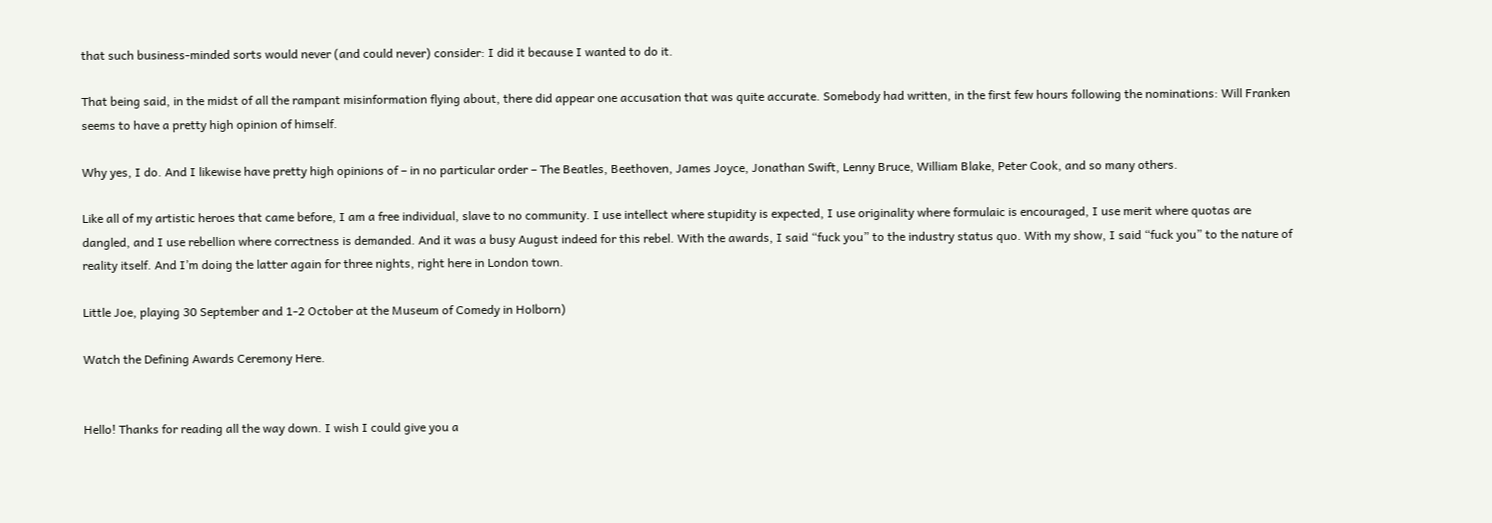that such business-minded sorts would never (and could never) consider: I did it because I wanted to do it.

That being said, in the midst of all the rampant misinformation flying about, there did appear one accusation that was quite accurate. Somebody had written, in the first few hours following the nominations: Will Franken seems to have a pretty high opinion of himself.

Why yes, I do. And I likewise have pretty high opinions of – in no particular order – The Beatles, Beethoven, James Joyce, Jonathan Swift, Lenny Bruce, William Blake, Peter Cook, and so many others.

Like all of my artistic heroes that came before, I am a free individual, slave to no community. I use intellect where stupidity is expected, I use originality where formulaic is encouraged, I use merit where quotas are dangled, and I use rebellion where correctness is demanded. And it was a busy August indeed for this rebel. With the awards, I said “fuck you” to the industry status quo. With my show, I said “fuck you” to the nature of reality itself. And I’m doing the latter again for three nights, right here in London town.

Little Joe, playing 30 September and 1-2 October at the Museum of Comedy in Holborn)

Watch the Defining Awards Ceremony Here.


Hello! Thanks for reading all the way down. I wish I could give you a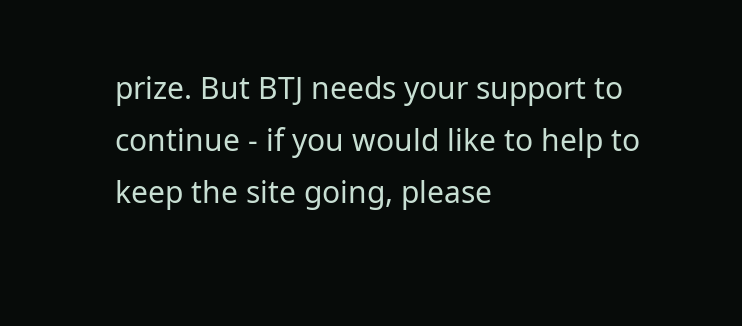prize. But BTJ needs your support to continue - if you would like to help to keep the site going, please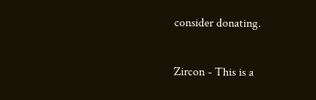consider donating.

Zircon - This is a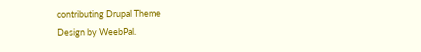contributing Drupal Theme
Design by WeebPal.